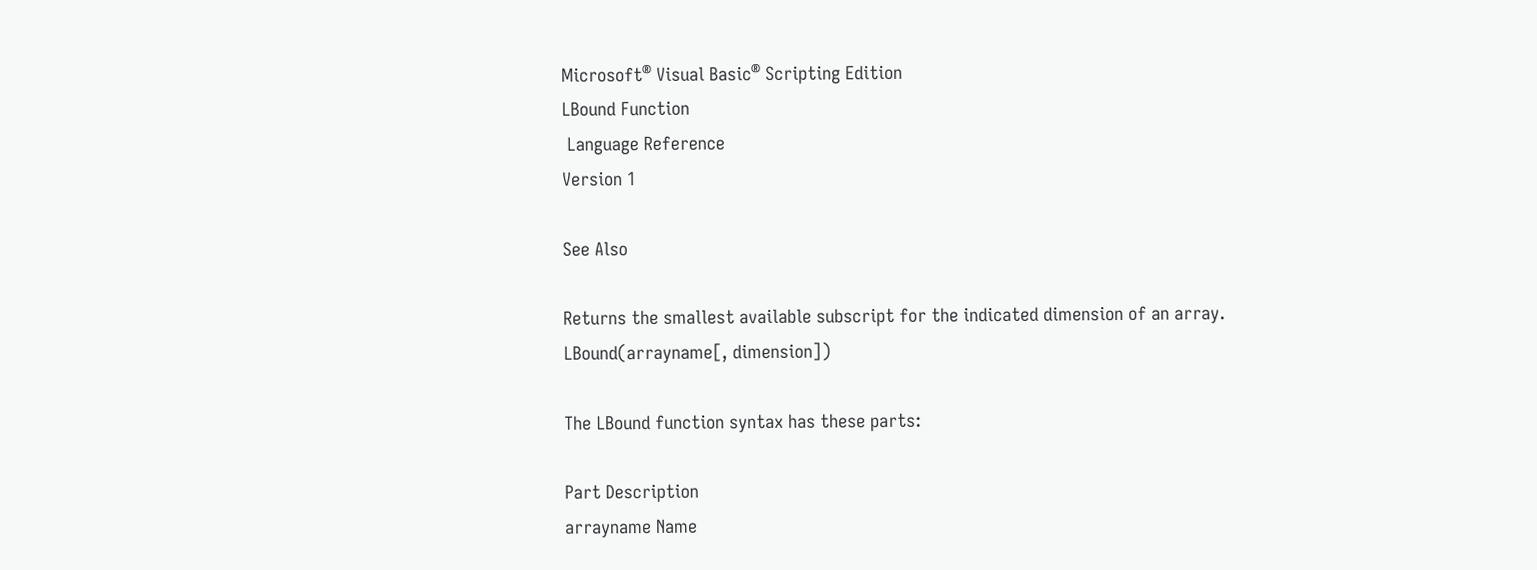Microsoft® Visual Basic® Scripting Edition
LBound Function
 Language Reference
Version 1

See Also

Returns the smallest available subscript for the indicated dimension of an array.
LBound(arrayname[, dimension])

The LBound function syntax has these parts:

Part Description
arrayname Name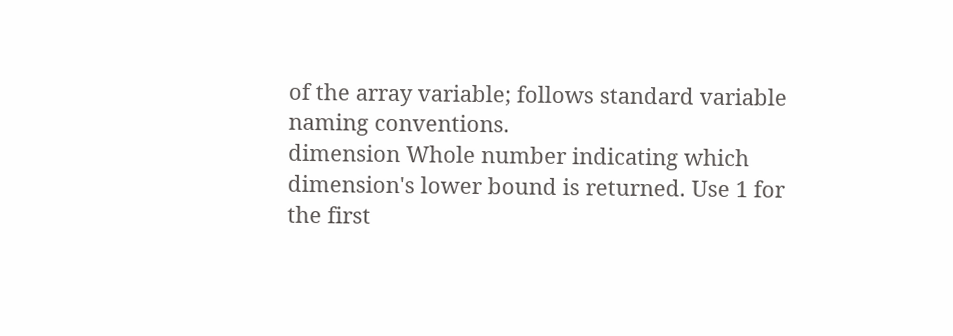of the array variable; follows standard variable naming conventions.
dimension Whole number indicating which dimension's lower bound is returned. Use 1 for the first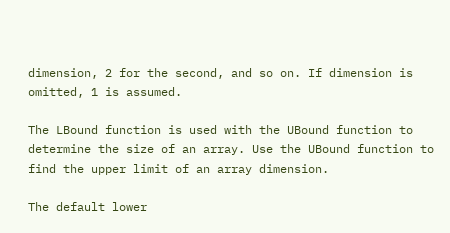dimension, 2 for the second, and so on. If dimension is omitted, 1 is assumed.

The LBound function is used with the UBound function to determine the size of an array. Use the UBound function to find the upper limit of an array dimension.

The default lower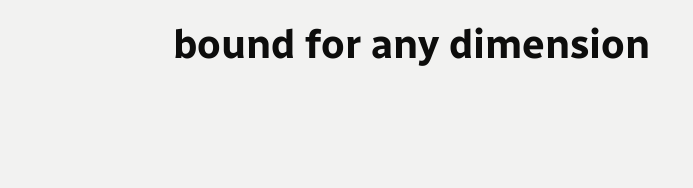bound for any dimension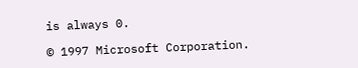is always 0.

© 1997 Microsoft Corporation.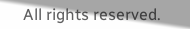All rights reserved.